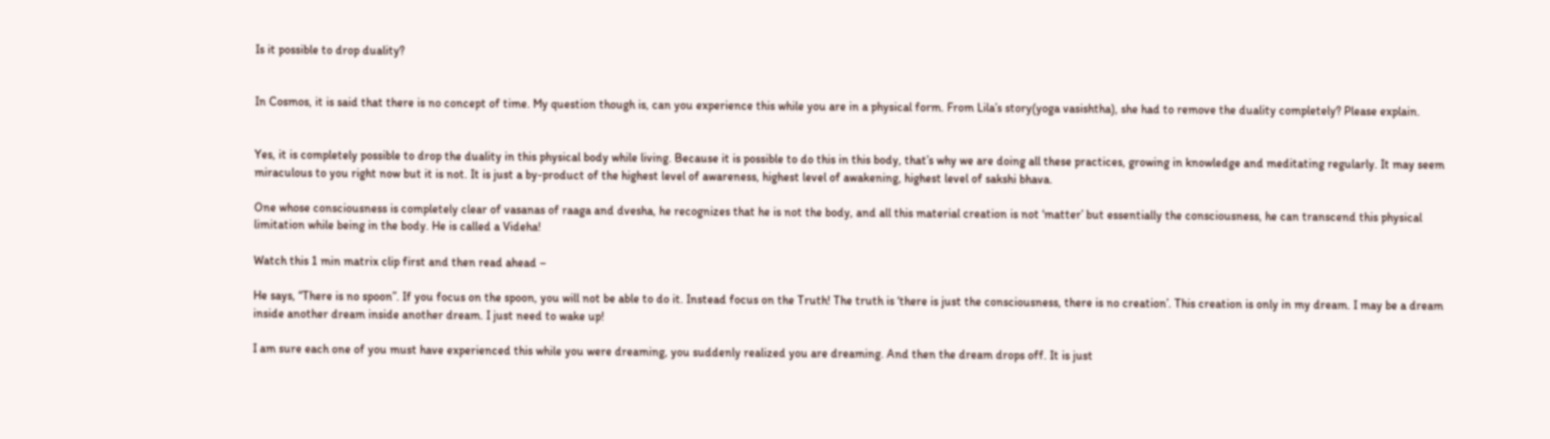Is it possible to drop duality?


In Cosmos, it is said that there is no concept of time. My question though is, can you experience this while you are in a physical form. From Lila’s story(yoga vasishtha), she had to remove the duality completely? Please explain.


Yes, it is completely possible to drop the duality in this physical body while living. Because it is possible to do this in this body, that’s why we are doing all these practices, growing in knowledge and meditating regularly. It may seem miraculous to you right now but it is not. It is just a by-product of the highest level of awareness, highest level of awakening, highest level of sakshi bhava.

One whose consciousness is completely clear of vasanas of raaga and dvesha, he recognizes that he is not the body, and all this material creation is not ‘matter’ but essentially the consciousness, he can transcend this physical limitation while being in the body. He is called a Videha!

Watch this 1 min matrix clip first and then read ahead –

He says, “There is no spoon”. If you focus on the spoon, you will not be able to do it. Instead focus on the Truth! The truth is ‘there is just the consciousness, there is no creation’. This creation is only in my dream. I may be a dream inside another dream inside another dream. I just need to wake up!

I am sure each one of you must have experienced this while you were dreaming, you suddenly realized you are dreaming. And then the dream drops off. It is just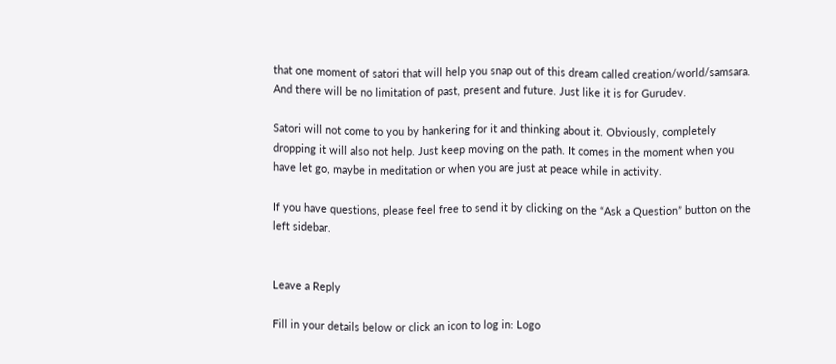that one moment of satori that will help you snap out of this dream called creation/world/samsara. And there will be no limitation of past, present and future. Just like it is for Gurudev.

Satori will not come to you by hankering for it and thinking about it. Obviously, completely dropping it will also not help. Just keep moving on the path. It comes in the moment when you have let go, maybe in meditation or when you are just at peace while in activity.

If you have questions, please feel free to send it by clicking on the “Ask a Question” button on the left sidebar.


Leave a Reply

Fill in your details below or click an icon to log in: Logo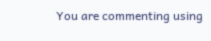You are commenting using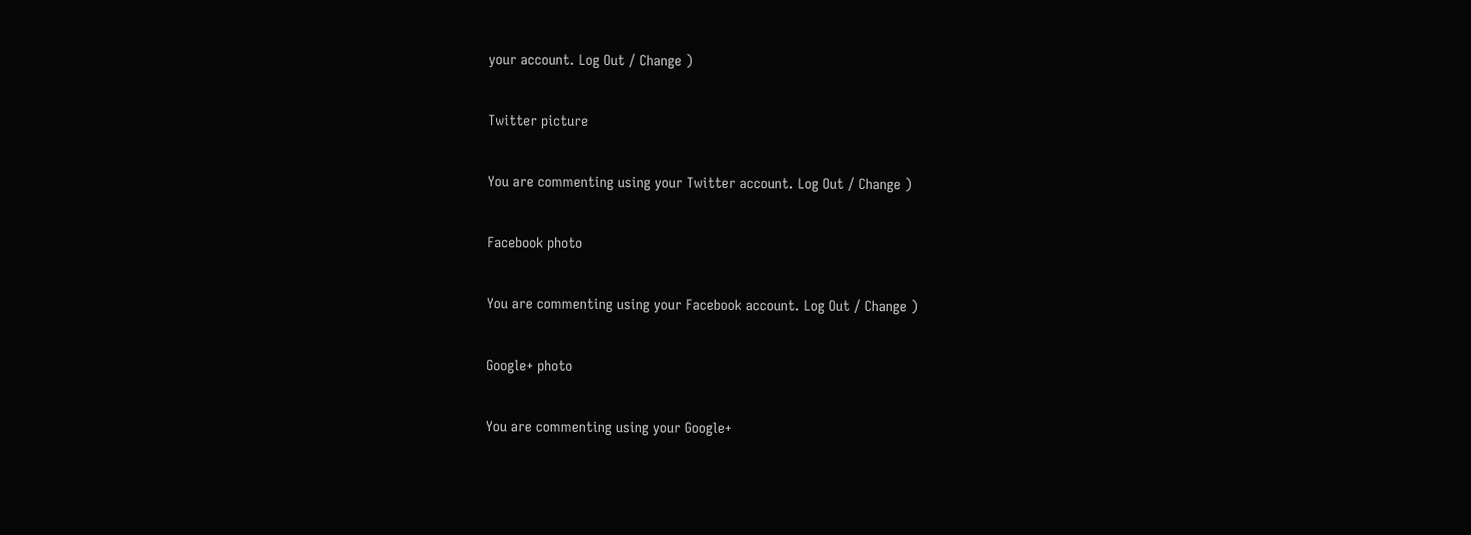your account. Log Out / Change )

Twitter picture

You are commenting using your Twitter account. Log Out / Change )

Facebook photo

You are commenting using your Facebook account. Log Out / Change )

Google+ photo

You are commenting using your Google+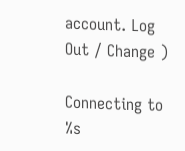account. Log Out / Change )

Connecting to %s